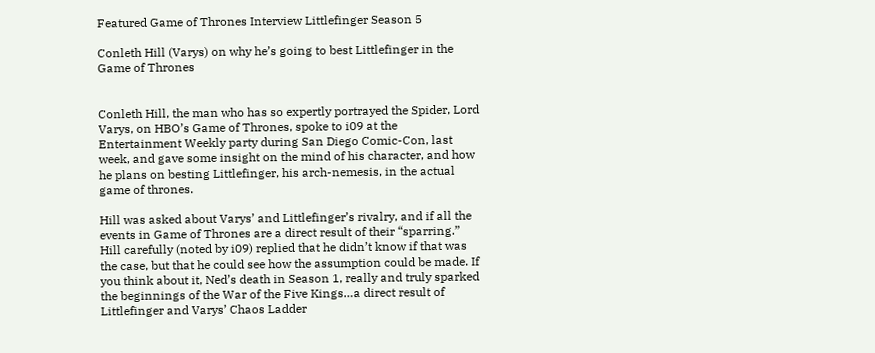Featured Game of Thrones Interview Littlefinger Season 5

Conleth Hill (Varys) on why he’s going to best Littlefinger in the Game of Thrones


Conleth Hill, the man who has so expertly portrayed the Spider, Lord Varys, on HBO’s Game of Thrones, spoke to i09 at the Entertainment Weekly party during San Diego Comic-Con, last week, and gave some insight on the mind of his character, and how he plans on besting Littlefinger, his arch-nemesis, in the actual game of thrones.

Hill was asked about Varys’ and Littlefinger’s rivalry, and if all the events in Game of Thrones are a direct result of their “sparring.” Hill carefully (noted by i09) replied that he didn’t know if that was the case, but that he could see how the assumption could be made. If you think about it, Ned’s death in Season 1, really and truly sparked the beginnings of the War of the Five Kings…a direct result of Littlefinger and Varys’ Chaos Ladder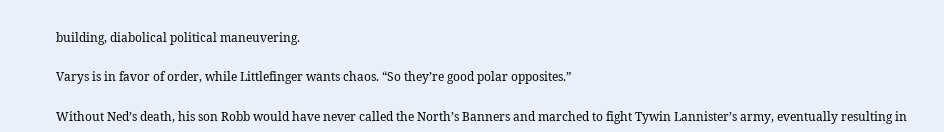building, diabolical political maneuvering.

Varys is in favor of order, while Littlefinger wants chaos. “So they’re good polar opposites.”

Without Ned’s death, his son Robb would have never called the North’s Banners and marched to fight Tywin Lannister’s army, eventually resulting in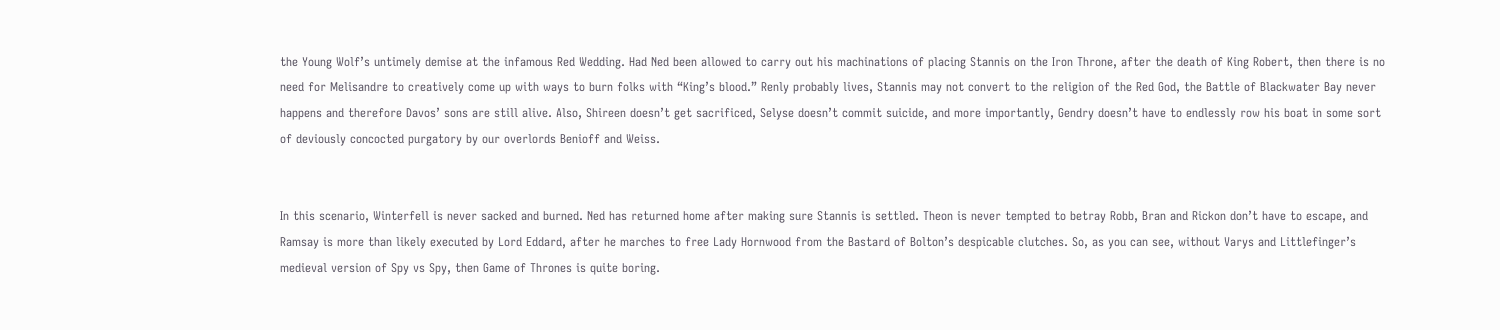the Young Wolf’s untimely demise at the infamous Red Wedding. Had Ned been allowed to carry out his machinations of placing Stannis on the Iron Throne, after the death of King Robert, then there is no need for Melisandre to creatively come up with ways to burn folks with “King’s blood.” Renly probably lives, Stannis may not convert to the religion of the Red God, the Battle of Blackwater Bay never happens and therefore Davos’ sons are still alive. Also, Shireen doesn’t get sacrificed, Selyse doesn’t commit suicide, and more importantly, Gendry doesn’t have to endlessly row his boat in some sort of deviously concocted purgatory by our overlords Benioff and Weiss.


In this scenario, Winterfell is never sacked and burned. Ned has returned home after making sure Stannis is settled. Theon is never tempted to betray Robb, Bran and Rickon don’t have to escape, and Ramsay is more than likely executed by Lord Eddard, after he marches to free Lady Hornwood from the Bastard of Bolton’s despicable clutches. So, as you can see, without Varys and Littlefinger’s medieval version of Spy vs Spy, then Game of Thrones is quite boring.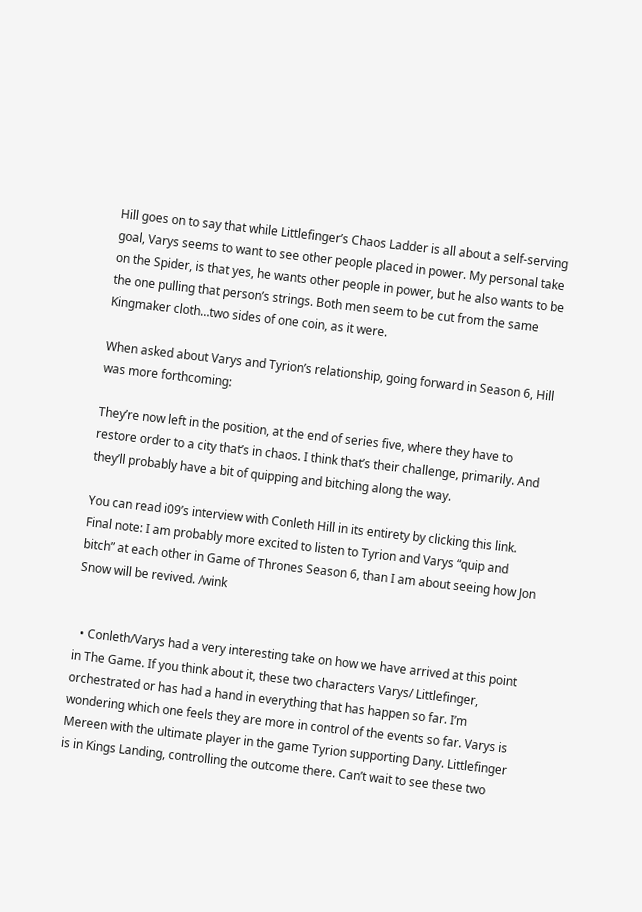Hill goes on to say that while Littlefinger’s Chaos Ladder is all about a self-serving goal, Varys seems to want to see other people placed in power. My personal take on the Spider, is that yes, he wants other people in power, but he also wants to be the one pulling that person’s strings. Both men seem to be cut from the same Kingmaker cloth…two sides of one coin, as it were.

When asked about Varys and Tyrion’s relationship, going forward in Season 6, Hill was more forthcoming:

They’re now left in the position, at the end of series five, where they have to restore order to a city that’s in chaos. I think that’s their challenge, primarily. And they’ll probably have a bit of quipping and bitching along the way.

You can read i09’s interview with Conleth Hill in its entirety by clicking this link. Final note: I am probably more excited to listen to Tyrion and Varys “quip and bitch” at each other in Game of Thrones Season 6, than I am about seeing how Jon Snow will be revived. /wink


  • Conleth/Varys had a very interesting take on how we have arrived at this point in The Game. If you think about it, these two characters Varys/ Littlefinger, orchestrated or has had a hand in everything that has happen so far. I’m wondering which one feels they are more in control of the events so far. Varys is Mereen with the ultimate player in the game Tyrion supporting Dany. Littlefinger is in Kings Landing, controlling the outcome there. Can’t wait to see these two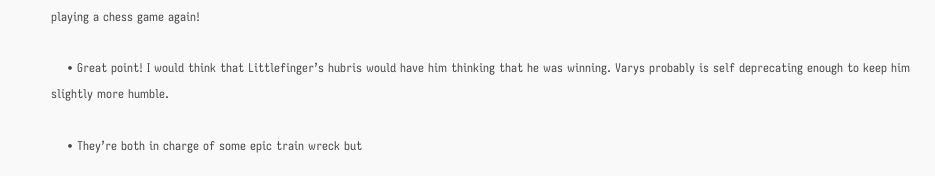playing a chess game again!

    • Great point! I would think that Littlefinger’s hubris would have him thinking that he was winning. Varys probably is self deprecating enough to keep him slightly more humble.

    • They’re both in charge of some epic train wreck but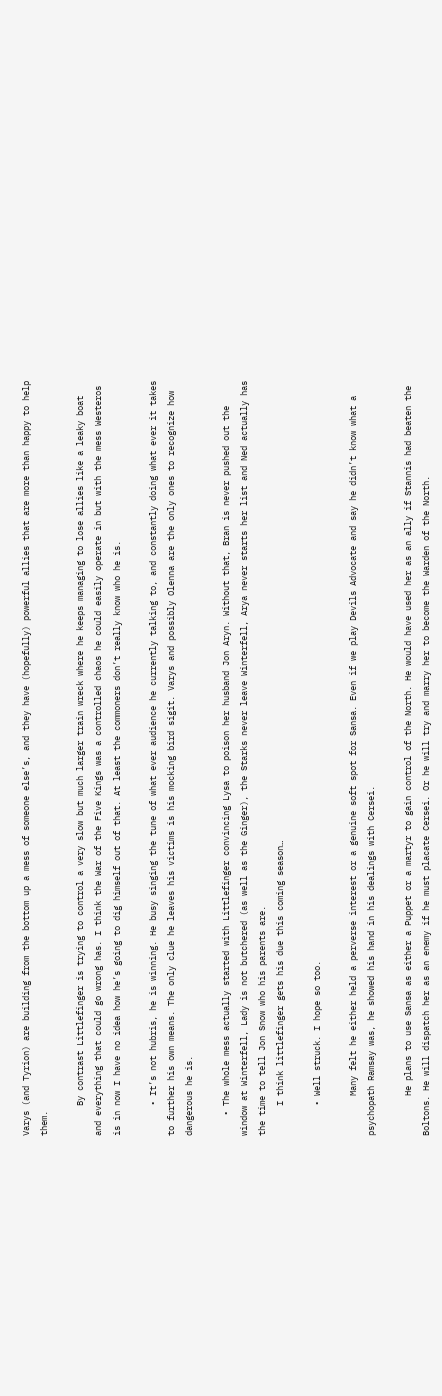Varys (and Tyrion) are building from the bottom up a mess of someone else’s, and they have (hopefully) powerful allies that are more than happy to help them.

      By contrast Littlefinger is trying to control a very slow but much larger train wreck where he keeps managing to lose allies like a leaky boat and everything that could go wrong has. I think the War of the Five Kings was a controlled chaos he could easily operate in but with the mess Westeros is in now I have no idea how he’s going to dig himself out of that. At least the commoners don’t really know who he is.

      • It’s not hubris, he is winning. He busy singing the tune of what ever audience he currently talking to, and constantly doing what ever it takes to further his own means. The only clue he leaves his victims is his mocking bird sigit. Varys and possibly Olenna are the only ones to recognize how dangerous he is.

    • The whole mess actually started with Littlefinger convincing Lysa to poison her husband Jon Aryn. Without that, Bran is never pushed out the window at Winterfell, Lady is not butchered (as well as the Ginger), the Starks never leave Winterfell, Arya never starts her list and Ned actually has the time to tell Jon Snow who his parents are.
      I think littlefinger gets his due this coming season…

      • Well struck. I hope so too.

        Many felt he either held a perverse interest or a genuine soft spot for Sansa. Even if we play Devils Advocate and say he didn’t know what a psychopath Ramsay was, he showed his hand in his dealings with Cersei.

        He plans to use Sansa as either a Puppet or a martyr to gain control of the North. He would have used her as an ally if Stannis had beaten the Boltons. He will dispatch her as an enemy if he must placate Cersei. Or he will try and marry her to become the Warden of the North.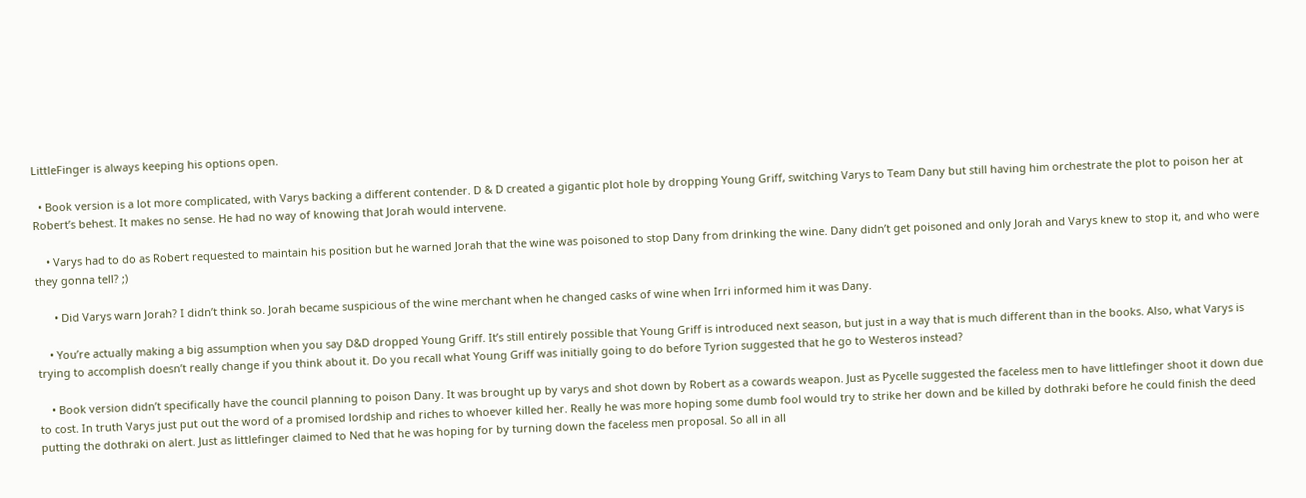LittleFinger is always keeping his options open.

  • Book version is a lot more complicated, with Varys backing a different contender. D & D created a gigantic plot hole by dropping Young Griff, switching Varys to Team Dany but still having him orchestrate the plot to poison her at Robert’s behest. It makes no sense. He had no way of knowing that Jorah would intervene.

    • Varys had to do as Robert requested to maintain his position but he warned Jorah that the wine was poisoned to stop Dany from drinking the wine. Dany didn’t get poisoned and only Jorah and Varys knew to stop it, and who were they gonna tell? ;)

      • Did Varys warn Jorah? I didn’t think so. Jorah became suspicious of the wine merchant when he changed casks of wine when Irri informed him it was Dany.

    • You’re actually making a big assumption when you say D&D dropped Young Griff. It’s still entirely possible that Young Griff is introduced next season, but just in a way that is much different than in the books. Also, what Varys is trying to accomplish doesn’t really change if you think about it. Do you recall what Young Griff was initially going to do before Tyrion suggested that he go to Westeros instead?

    • Book version didn’t specifically have the council planning to poison Dany. It was brought up by varys and shot down by Robert as a cowards weapon. Just as Pycelle suggested the faceless men to have littlefinger shoot it down due to cost. In truth Varys just put out the word of a promised lordship and riches to whoever killed her. Really he was more hoping some dumb fool would try to strike her down and be killed by dothraki before he could finish the deed putting the dothraki on alert. Just as littlefinger claimed to Ned that he was hoping for by turning down the faceless men proposal. So all in all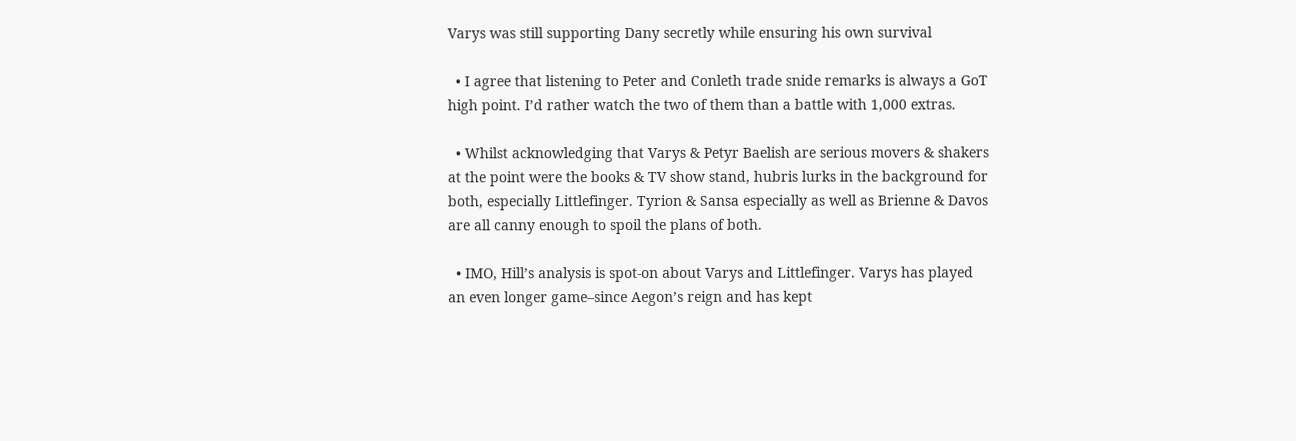Varys was still supporting Dany secretly while ensuring his own survival

  • I agree that listening to Peter and Conleth trade snide remarks is always a GoT high point. I’d rather watch the two of them than a battle with 1,000 extras.

  • Whilst acknowledging that Varys & Petyr Baelish are serious movers & shakers at the point were the books & TV show stand, hubris lurks in the background for both, especially Littlefinger. Tyrion & Sansa especially as well as Brienne & Davos are all canny enough to spoil the plans of both.

  • IMO, Hill’s analysis is spot-on about Varys and Littlefinger. Varys has played an even longer game–since Aegon’s reign and has kept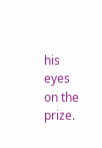his eyes on the prize.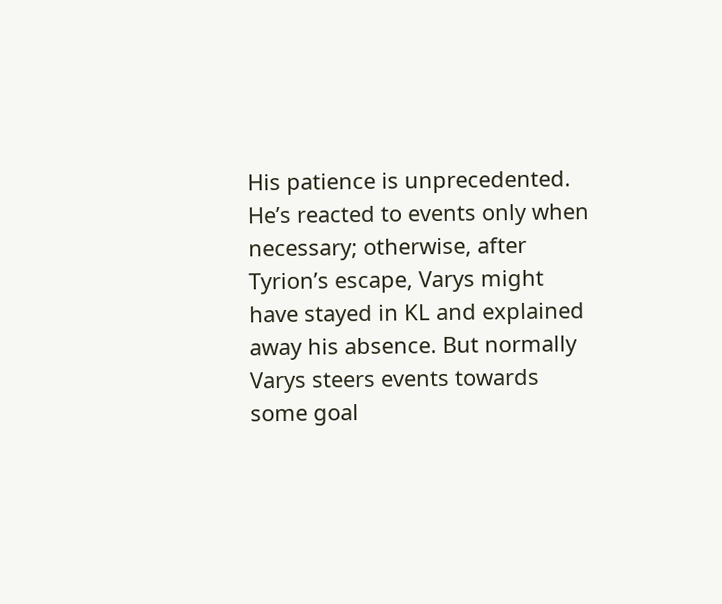His patience is unprecedented. He’s reacted to events only when necessary; otherwise, after Tyrion’s escape, Varys might have stayed in KL and explained away his absence. But normally Varys steers events towards some goal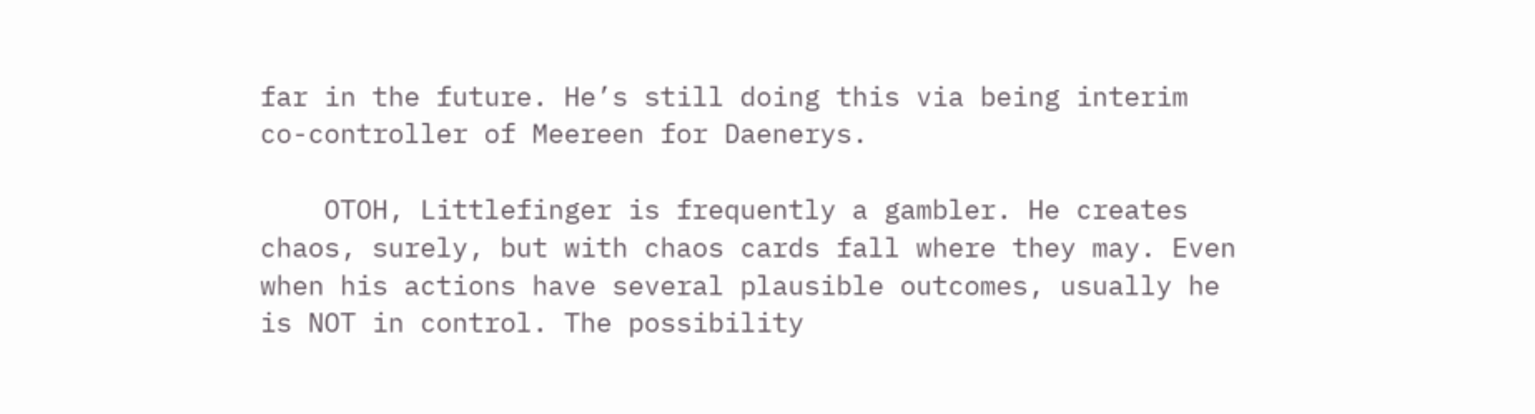far in the future. He’s still doing this via being interim co-controller of Meereen for Daenerys.

    OTOH, Littlefinger is frequently a gambler. He creates chaos, surely, but with chaos cards fall where they may. Even when his actions have several plausible outcomes, usually he is NOT in control. The possibility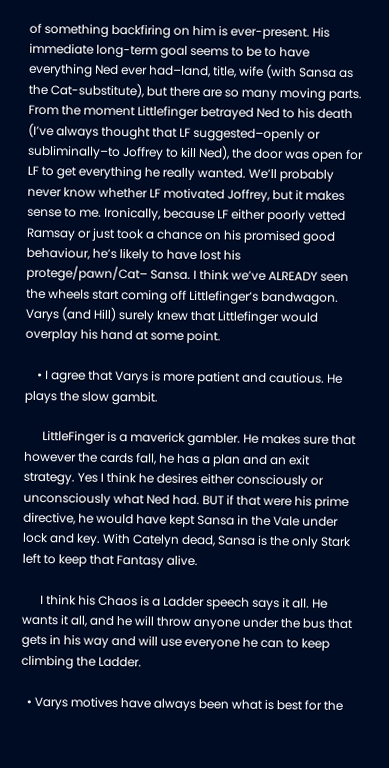of something backfiring on him is ever-present. His immediate long-term goal seems to be to have everything Ned ever had–land, title, wife (with Sansa as the Cat-substitute), but there are so many moving parts. From the moment Littlefinger betrayed Ned to his death (I’ve always thought that LF suggested–openly or subliminally–to Joffrey to kill Ned), the door was open for LF to get everything he really wanted. We’ll probably never know whether LF motivated Joffrey, but it makes sense to me. Ironically, because LF either poorly vetted Ramsay or just took a chance on his promised good behaviour, he’s likely to have lost his protege/pawn/Cat– Sansa. I think we’ve ALREADY seen the wheels start coming off Littlefinger’s bandwagon. Varys (and Hill) surely knew that Littlefinger would overplay his hand at some point.

    • I agree that Varys is more patient and cautious. He plays the slow gambit.

      LittleFinger is a maverick gambler. He makes sure that however the cards fall, he has a plan and an exit strategy. Yes I think he desires either consciously or unconsciously what Ned had. BUT if that were his prime directive, he would have kept Sansa in the Vale under lock and key. With Catelyn dead, Sansa is the only Stark left to keep that Fantasy alive.

      I think his Chaos is a Ladder speech says it all. He wants it all, and he will throw anyone under the bus that gets in his way and will use everyone he can to keep climbing the Ladder.

  • Varys motives have always been what is best for the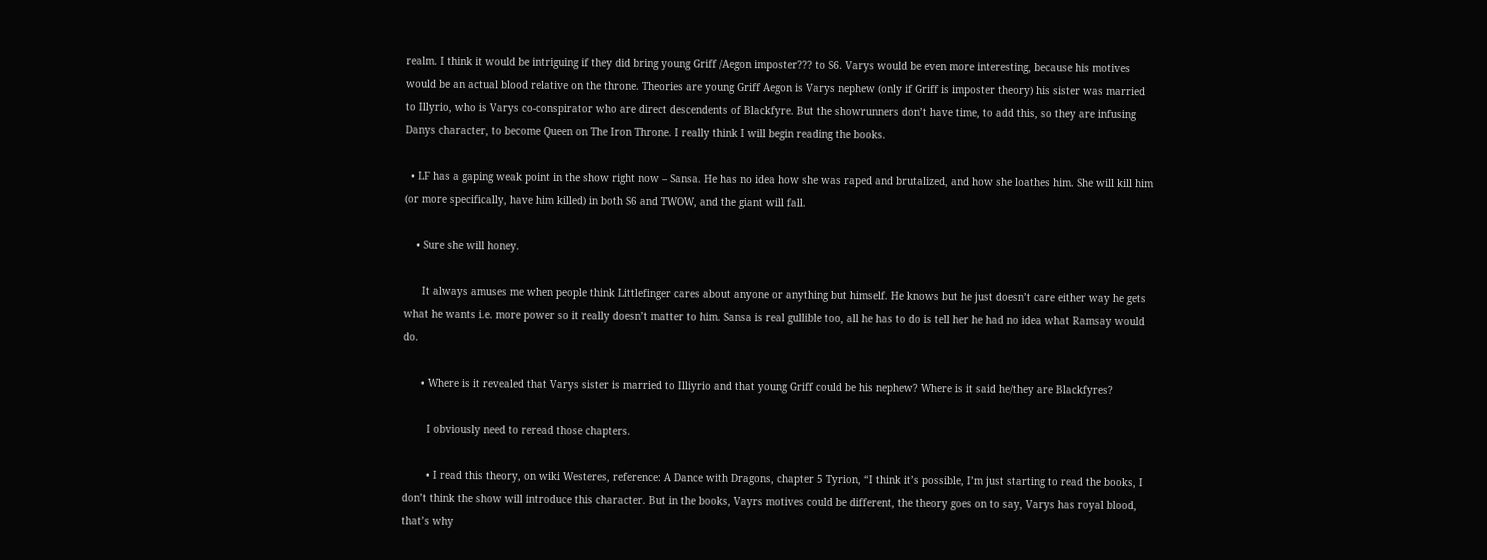realm. I think it would be intriguing if they did bring young Griff /Aegon imposter??? to S6. Varys would be even more interesting, because his motives would be an actual blood relative on the throne. Theories are young Griff Aegon is Varys nephew (only if Griff is imposter theory) his sister was married to Illyrio, who is Varys co-conspirator who are direct descendents of Blackfyre. But the showrunners don’t have time, to add this, so they are infusing Danys character, to become Queen on The Iron Throne. I really think I will begin reading the books.

  • LF has a gaping weak point in the show right now – Sansa. He has no idea how she was raped and brutalized, and how she loathes him. She will kill him (or more specifically, have him killed) in both S6 and TWOW, and the giant will fall.

    • Sure she will honey.

      It always amuses me when people think Littlefinger cares about anyone or anything but himself. He knows but he just doesn’t care either way he gets what he wants i.e. more power so it really doesn’t matter to him. Sansa is real gullible too, all he has to do is tell her he had no idea what Ramsay would do.

      • Where is it revealed that Varys sister is married to Illiyrio and that young Griff could be his nephew? Where is it said he/they are Blackfyres?

        I obviously need to reread those chapters.

        • I read this theory, on wiki Westeres, reference: A Dance with Dragons, chapter 5 Tyrion, “I think it’s possible, I’m just starting to read the books, I don’t think the show will introduce this character. But in the books, Vayrs motives could be different, the theory goes on to say, Varys has royal blood, that’s why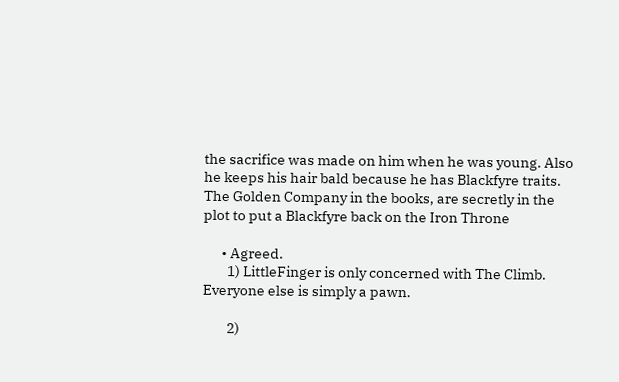the sacrifice was made on him when he was young. Also he keeps his hair bald because he has Blackfyre traits. The Golden Company in the books, are secretly in the plot to put a Blackfyre back on the Iron Throne

      • Agreed.
        1) LittleFinger is only concerned with The Climb. Everyone else is simply a pawn.

        2)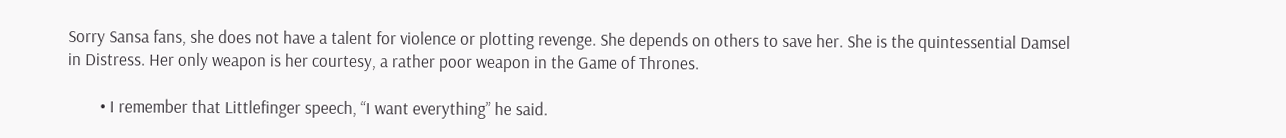Sorry Sansa fans, she does not have a talent for violence or plotting revenge. She depends on others to save her. She is the quintessential Damsel in Distress. Her only weapon is her courtesy, a rather poor weapon in the Game of Thrones.

        • I remember that Littlefinger speech, “I want everything” he said.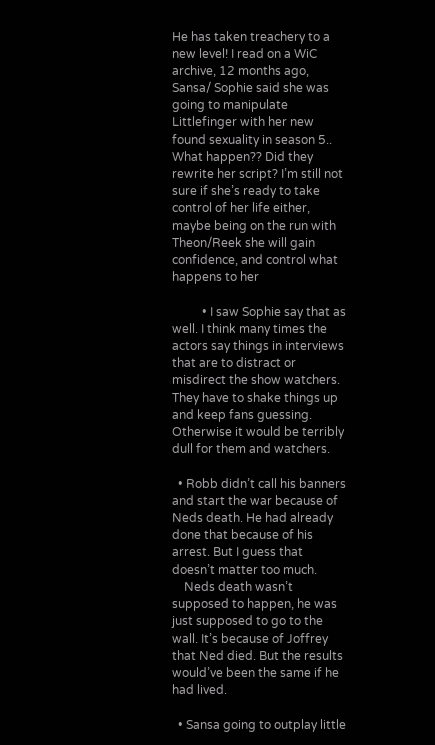He has taken treachery to a new level! I read on a WiC archive, 12 months ago, Sansa/ Sophie said she was going to manipulate Littlefinger with her new found sexuality in season 5.. What happen?? Did they rewrite her script? I’m still not sure if she’s ready to take control of her life either, maybe being on the run with Theon/Reek she will gain confidence, and control what happens to her

          • I saw Sophie say that as well. I think many times the actors say things in interviews that are to distract or misdirect the show watchers. They have to shake things up and keep fans guessing. Otherwise it would be terribly dull for them and watchers.

  • Robb didn’t call his banners and start the war because of Neds death. He had already done that because of his arrest. But I guess that doesn’t matter too much.
    Neds death wasn’t supposed to happen, he was just supposed to go to the wall. It’s because of Joffrey that Ned died. But the results would’ve been the same if he had lived.

  • Sansa going to outplay little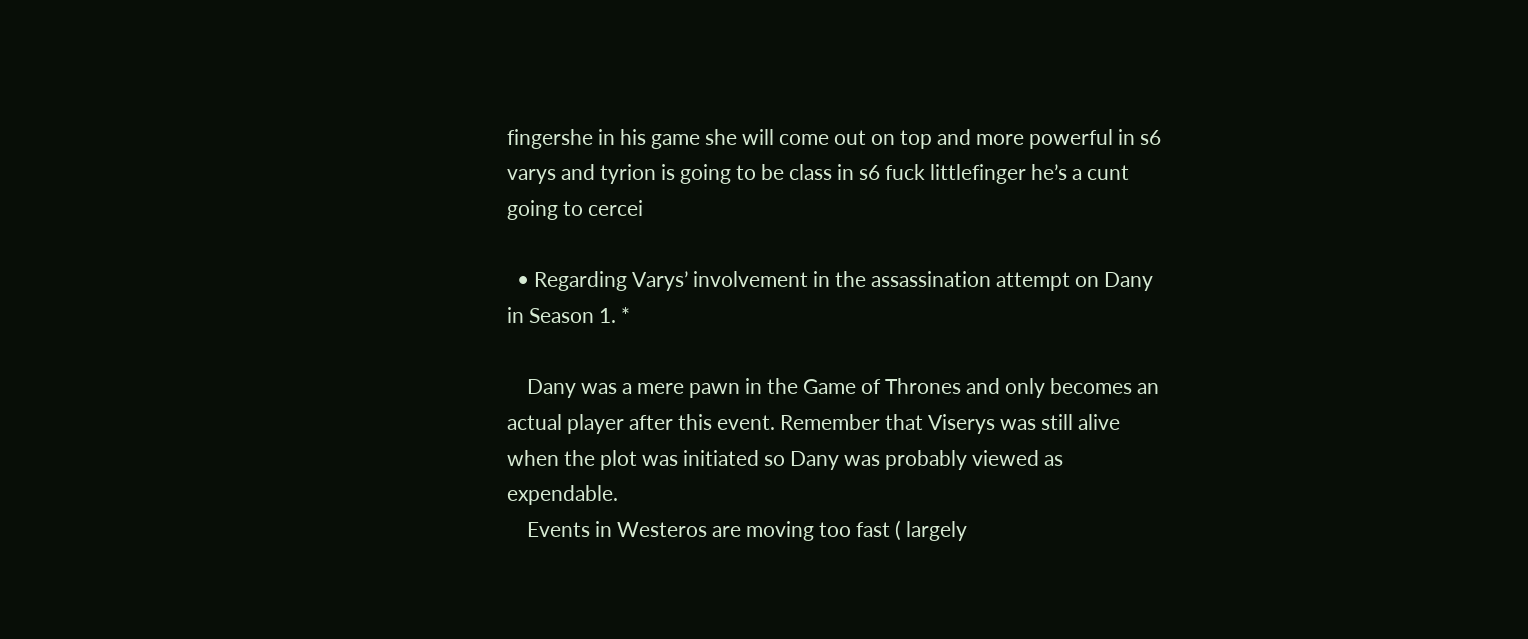fingershe in his game she will come out on top and more powerful in s6 varys and tyrion is going to be class in s6 fuck littlefinger he’s a cunt going to cercei

  • Regarding Varys’ involvement in the assassination attempt on Dany in Season 1. *

    Dany was a mere pawn in the Game of Thrones and only becomes an actual player after this event. Remember that Viserys was still alive when the plot was initiated so Dany was probably viewed as expendable.
    Events in Westeros are moving too fast ( largely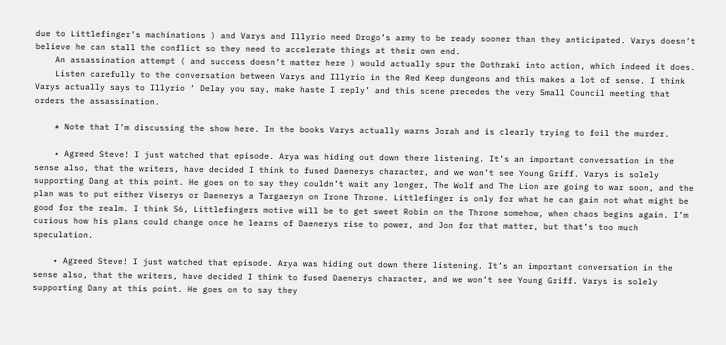due to Littlefinger’s machinations ) and Varys and Illyrio need Drogo’s army to be ready sooner than they anticipated. Varys doesn’t believe he can stall the conflict so they need to accelerate things at their own end.
    An assassination attempt ( and success doesn’t matter here ) would actually spur the Dothraki into action, which indeed it does.
    Listen carefully to the conversation between Varys and Illyrio in the Red Keep dungeons and this makes a lot of sense. I think Varys actually says to Illyrio ‘ Delay you say, make haste I reply’ and this scene precedes the very Small Council meeting that orders the assassination.

    * Note that I’m discussing the show here. In the books Varys actually warns Jorah and is clearly trying to foil the murder.

    • Agreed Steve! I just watched that episode. Arya was hiding out down there listening. It’s an important conversation in the sense also, that the writers, have decided I think to fused Daenerys character, and we won’t see Young Griff. Varys is solely supporting Dang at this point. He goes on to say they couldn’t wait any longer, The Wolf and The Lion are going to war soon, and the plan was to put either Viserys or Daenerys a Targaeryn on Irone Throne. Littlefinger is only for what he can gain not what might be good for the realm. I think S6, Littlefingers motive will be to get sweet Robin on the Throne somehow, when chaos begins again. I’m curious how his plans could change once he learns of Daenerys rise to power, and Jon for that matter, but that’s too much speculation.

    • Agreed Steve! I just watched that episode. Arya was hiding out down there listening. It’s an important conversation in the sense also, that the writers, have decided I think to fused Daenerys character, and we won’t see Young Griff. Varys is solely supporting Dany at this point. He goes on to say they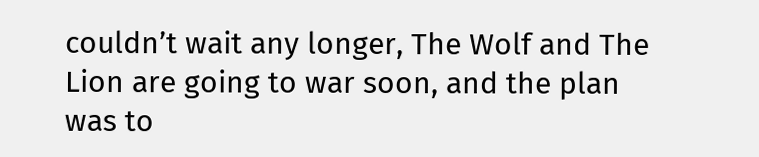couldn’t wait any longer, The Wolf and The Lion are going to war soon, and the plan was to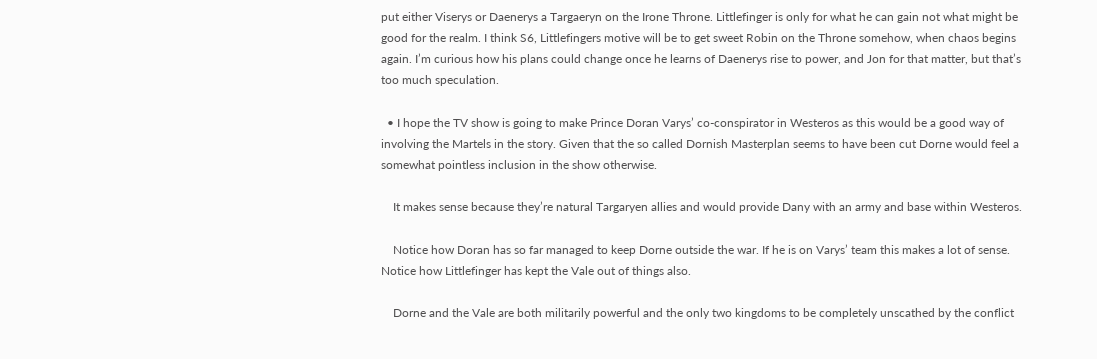put either Viserys or Daenerys a Targaeryn on the Irone Throne. Littlefinger is only for what he can gain not what might be good for the realm. I think S6, Littlefingers motive will be to get sweet Robin on the Throne somehow, when chaos begins again. I’m curious how his plans could change once he learns of Daenerys rise to power, and Jon for that matter, but that’s too much speculation.

  • I hope the TV show is going to make Prince Doran Varys’ co-conspirator in Westeros as this would be a good way of involving the Martels in the story. Given that the so called Dornish Masterplan seems to have been cut Dorne would feel a somewhat pointless inclusion in the show otherwise.

    It makes sense because they’re natural Targaryen allies and would provide Dany with an army and base within Westeros.

    Notice how Doran has so far managed to keep Dorne outside the war. If he is on Varys’ team this makes a lot of sense. Notice how Littlefinger has kept the Vale out of things also.

    Dorne and the Vale are both militarily powerful and the only two kingdoms to be completely unscathed by the conflict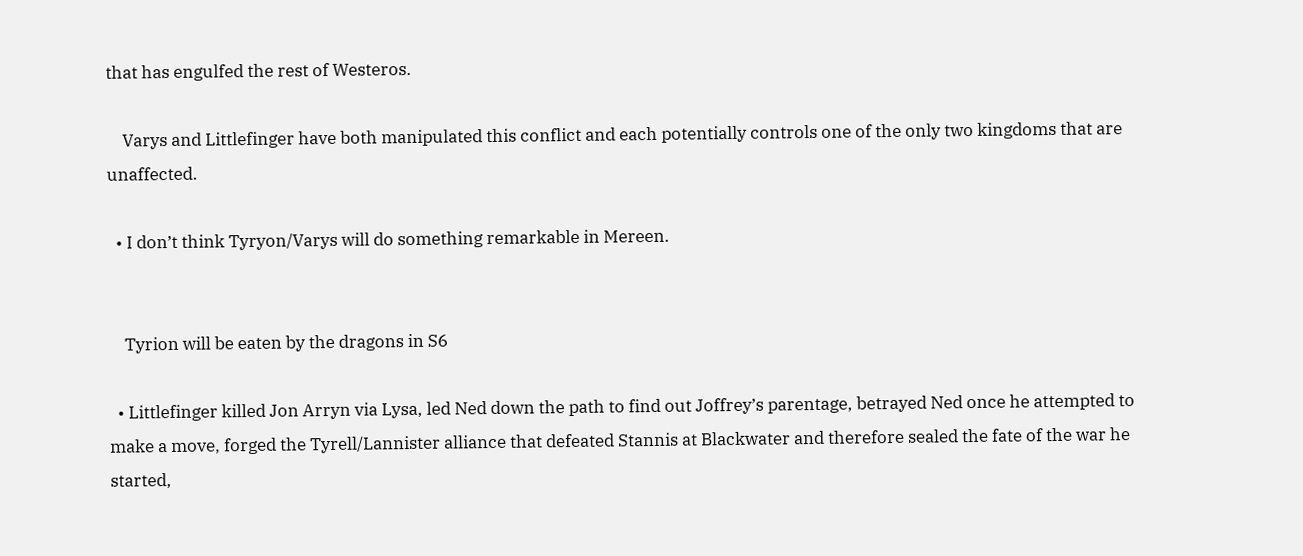that has engulfed the rest of Westeros.

    Varys and Littlefinger have both manipulated this conflict and each potentially controls one of the only two kingdoms that are unaffected.

  • I don’t think Tyryon/Varys will do something remarkable in Mereen.


    Tyrion will be eaten by the dragons in S6

  • Littlefinger killed Jon Arryn via Lysa, led Ned down the path to find out Joffrey’s parentage, betrayed Ned once he attempted to make a move, forged the Tyrell/Lannister alliance that defeated Stannis at Blackwater and therefore sealed the fate of the war he started,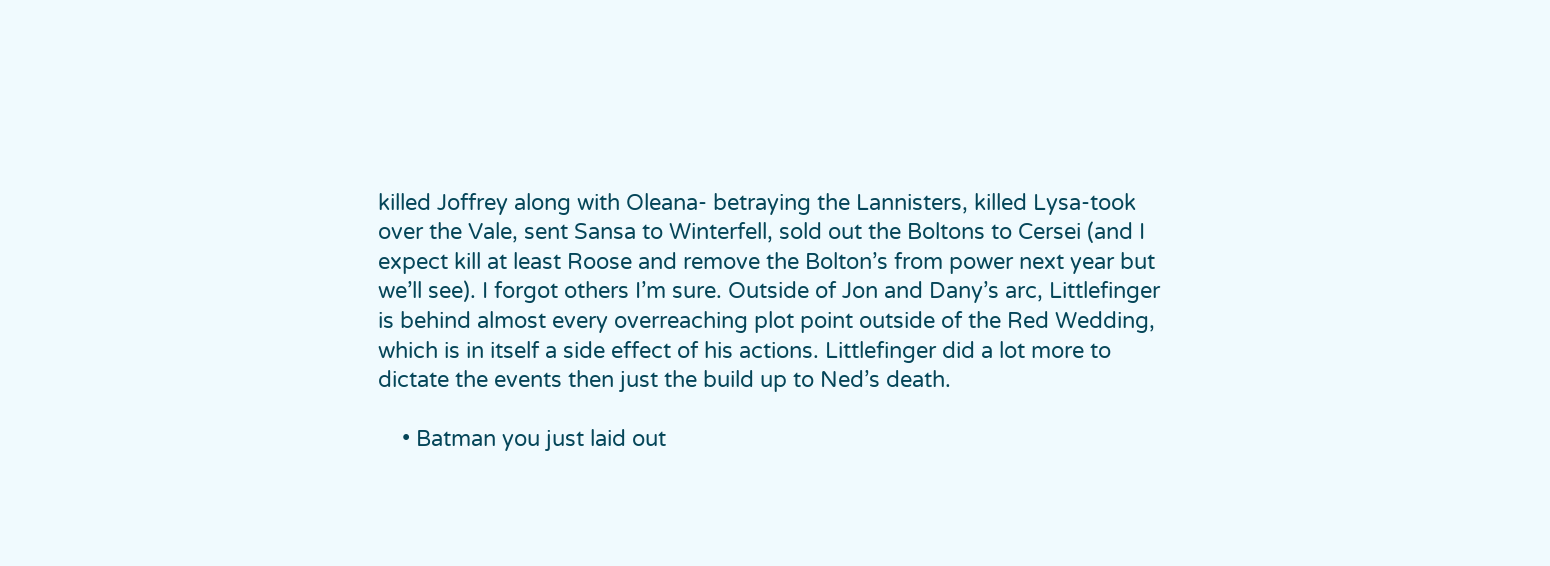killed Joffrey along with Oleana- betraying the Lannisters, killed Lysa-took over the Vale, sent Sansa to Winterfell, sold out the Boltons to Cersei (and I expect kill at least Roose and remove the Bolton’s from power next year but we’ll see). I forgot others I’m sure. Outside of Jon and Dany’s arc, Littlefinger is behind almost every overreaching plot point outside of the Red Wedding, which is in itself a side effect of his actions. Littlefinger did a lot more to dictate the events then just the build up to Ned’s death.

    • Batman you just laid out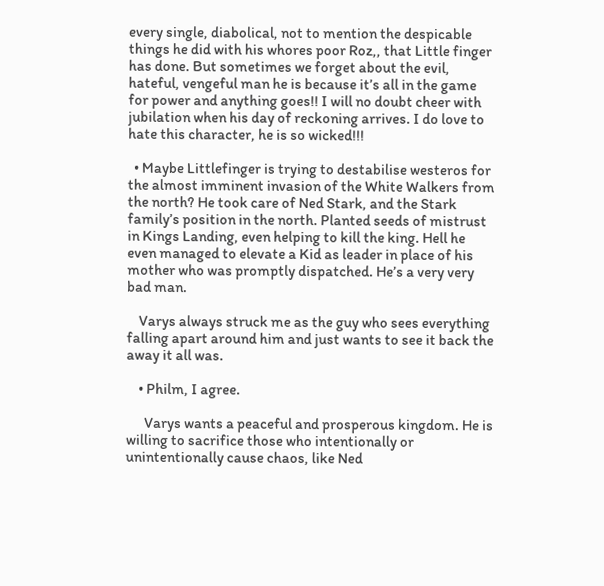every single, diabolical, not to mention the despicable things he did with his whores poor Roz,, that Little finger has done. But sometimes we forget about the evil, hateful, vengeful man he is because it’s all in the game for power and anything goes!! I will no doubt cheer with jubilation when his day of reckoning arrives. I do love to hate this character, he is so wicked!!!

  • Maybe Littlefinger is trying to destabilise westeros for the almost imminent invasion of the White Walkers from the north? He took care of Ned Stark, and the Stark family’s position in the north. Planted seeds of mistrust in Kings Landing, even helping to kill the king. Hell he even managed to elevate a Kid as leader in place of his mother who was promptly dispatched. He’s a very very bad man.

    Varys always struck me as the guy who sees everything falling apart around him and just wants to see it back the away it all was.

    • Philm, I agree.

      Varys wants a peaceful and prosperous kingdom. He is willing to sacrifice those who intentionally or unintentionally cause chaos, like Ned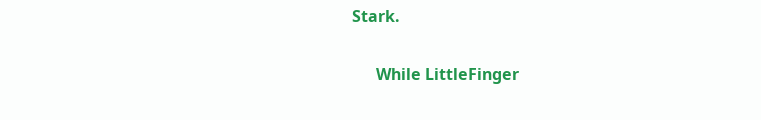Stark.

      While LittleFinger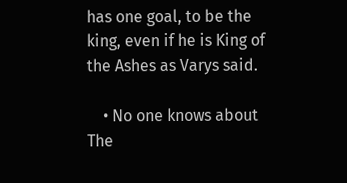has one goal, to be the king, even if he is King of the Ashes as Varys said.

    • No one knows about The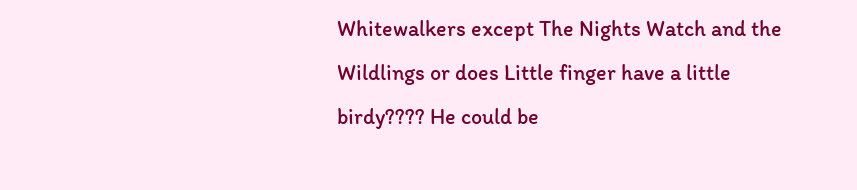Whitewalkers except The Nights Watch and the Wildlings or does Little finger have a little birdy???? He could be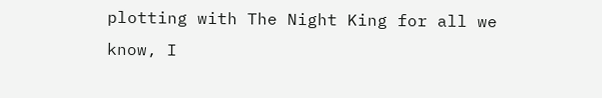plotting with The Night King for all we know, I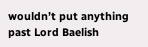wouldn’t put anything past Lord Baelish